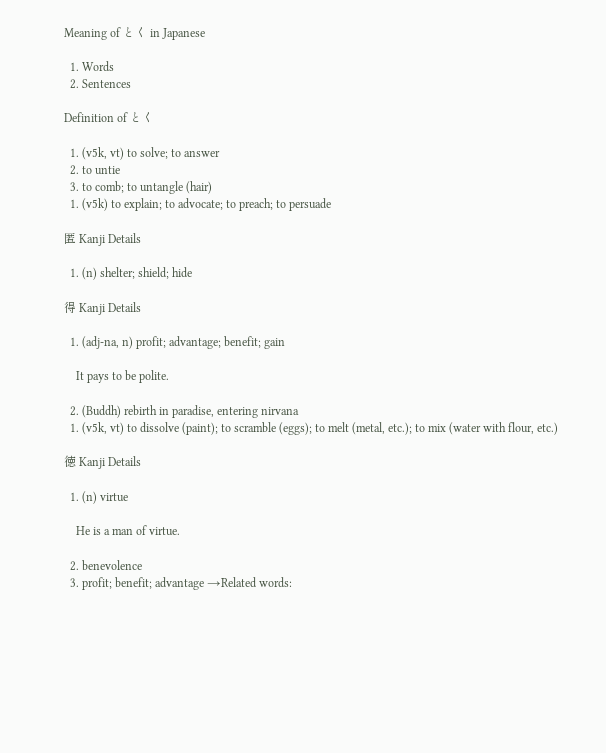Meaning of とく in Japanese

  1. Words
  2. Sentences

Definition of とく

  1. (v5k, vt) to solve; to answer
  2. to untie
  3. to comb; to untangle (hair)
  1. (v5k) to explain; to advocate; to preach; to persuade

匿 Kanji Details

  1. (n) shelter; shield; hide

得 Kanji Details

  1. (adj-na, n) profit; advantage; benefit; gain

    It pays to be polite.

  2. (Buddh) rebirth in paradise, entering nirvana
  1. (v5k, vt) to dissolve (paint); to scramble (eggs); to melt (metal, etc.); to mix (water with flour, etc.)

徳 Kanji Details

  1. (n) virtue

    He is a man of virtue.

  2. benevolence
  3. profit; benefit; advantage →Related words: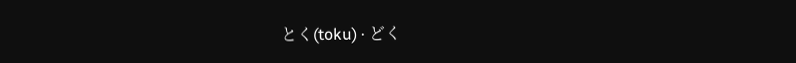とく(toku) · どく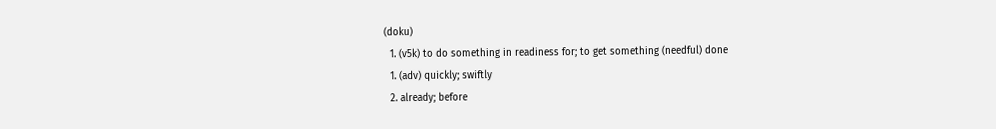(doku)
  1. (v5k) to do something in readiness for; to get something (needful) done
  1. (adv) quickly; swiftly
  2. already; before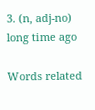3. (n, adj-no) long time ago

Words related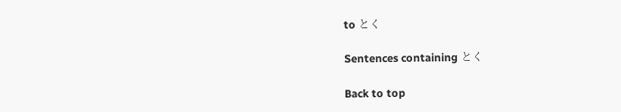to とく

Sentences containing とく

Back to top